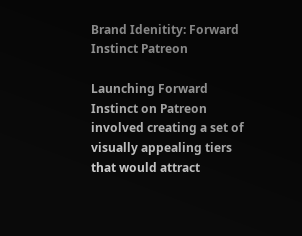Brand Idenitity: Forward Instinct Patreon

Launching Forward Instinct on Patreon involved creating a set of visually appealing tiers that would attract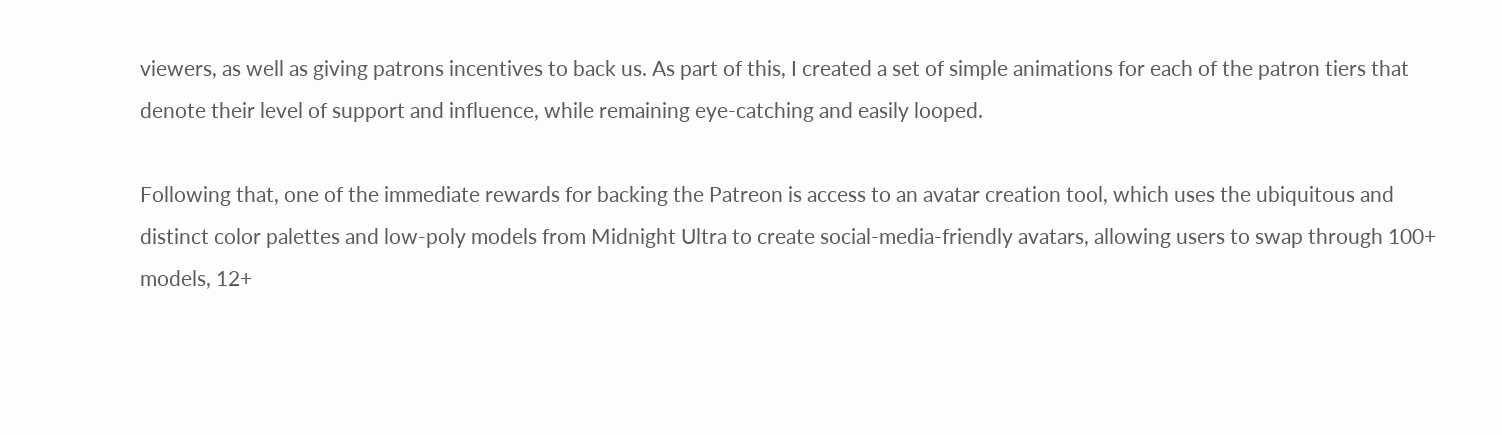viewers, as well as giving patrons incentives to back us. As part of this, I created a set of simple animations for each of the patron tiers that denote their level of support and influence, while remaining eye-catching and easily looped.

Following that, one of the immediate rewards for backing the Patreon is access to an avatar creation tool, which uses the ubiquitous and distinct color palettes and low-poly models from Midnight Ultra to create social-media-friendly avatars, allowing users to swap through 100+ models, 12+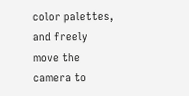color palettes, and freely move the camera to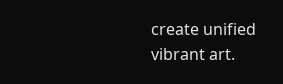create unified vibrant art.